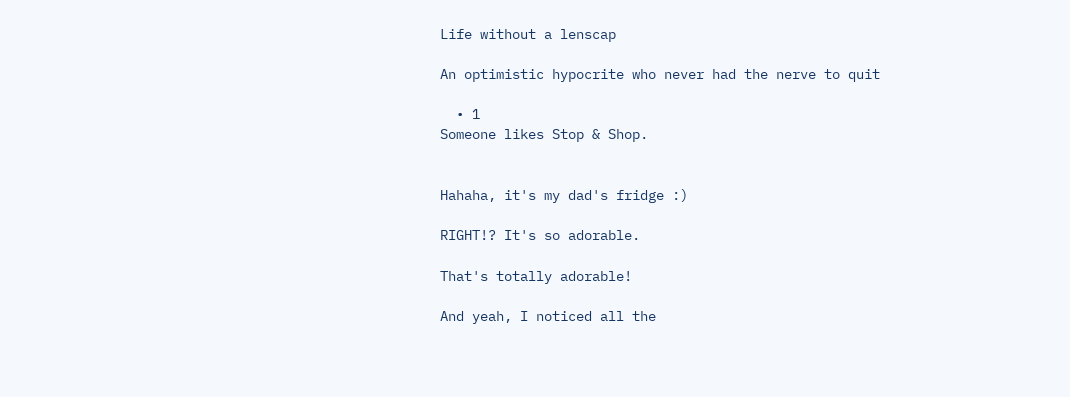Life without a lenscap

An optimistic hypocrite who never had the nerve to quit

  • 1
Someone likes Stop & Shop.


Hahaha, it's my dad's fridge :)

RIGHT!? It's so adorable.

That's totally adorable!

And yeah, I noticed all the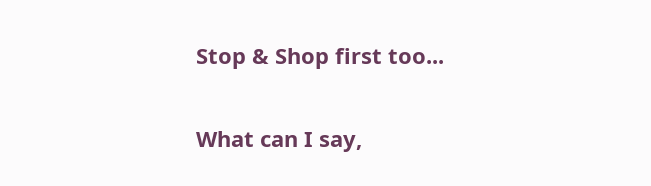Stop & Shop first too...

What can I say,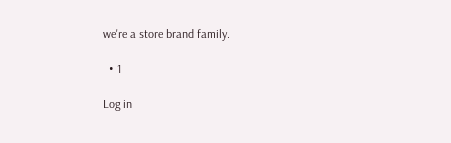we're a store brand family.

  • 1

Log in